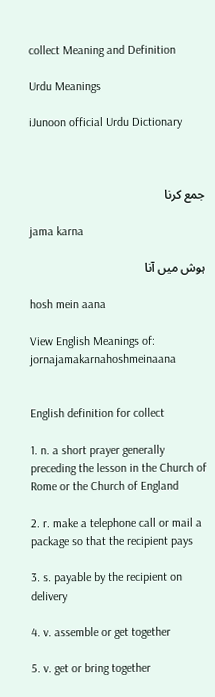collect Meaning and Definition

Urdu Meanings

iJunoon official Urdu Dictionary



جمع کرنا

jama karna

ہوش میں آنا

hosh mein aana

View English Meanings of: jornajamakarnahoshmeinaana


English definition for collect

1. n. a short prayer generally preceding the lesson in the Church of Rome or the Church of England

2. r. make a telephone call or mail a package so that the recipient pays

3. s. payable by the recipient on delivery

4. v. assemble or get together

5. v. get or bring together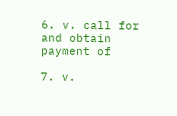6. v. call for and obtain payment of

7. v.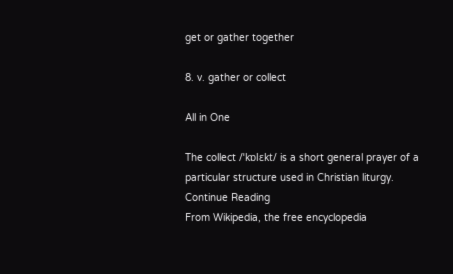get or gather together

8. v. gather or collect

All in One

The collect /ˈkɒlɛkt/ is a short general prayer of a particular structure used in Christian liturgy.
Continue Reading
From Wikipedia, the free encyclopedia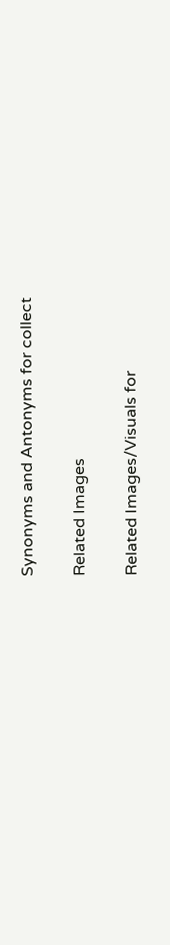Synonyms and Antonyms for collect

Related Images

Related Images/Visuals for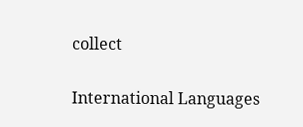collect

International Languages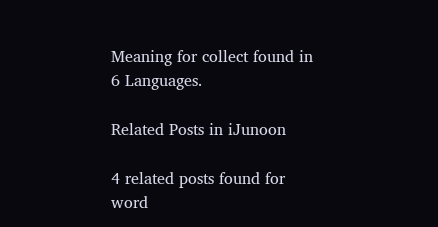Meaning for collect found in 6 Languages.

Related Posts in iJunoon

4 related posts found for word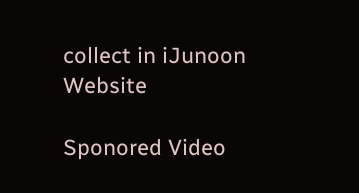collect in iJunoon Website

Sponored Video